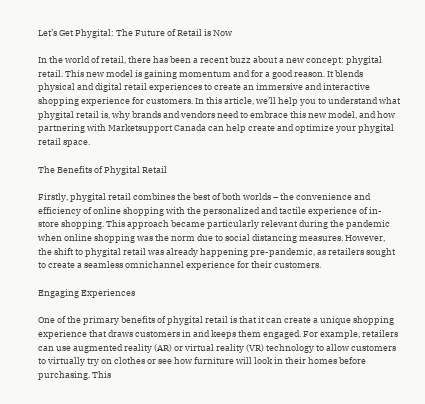Let’s Get Phygital: The Future of Retail is Now

In the world of retail, there has been a recent buzz about a new concept: phygital retail. This new model is gaining momentum and for a good reason. It blends physical and digital retail experiences to create an immersive and interactive shopping experience for customers. In this article, we’ll help you to understand what phygital retail is, why brands and vendors need to embrace this new model, and how partnering with Marketsupport Canada can help create and optimize your phygital retail space.

The Benefits of Phygital Retail

Firstly, phygital retail combines the best of both worlds – the convenience and efficiency of online shopping with the personalized and tactile experience of in-store shopping. This approach became particularly relevant during the pandemic when online shopping was the norm due to social distancing measures. However, the shift to phygital retail was already happening pre-pandemic, as retailers sought to create a seamless omnichannel experience for their customers.

Engaging Experiences

One of the primary benefits of phygital retail is that it can create a unique shopping experience that draws customers in and keeps them engaged. For example, retailers can use augmented reality (AR) or virtual reality (VR) technology to allow customers to virtually try on clothes or see how furniture will look in their homes before purchasing. This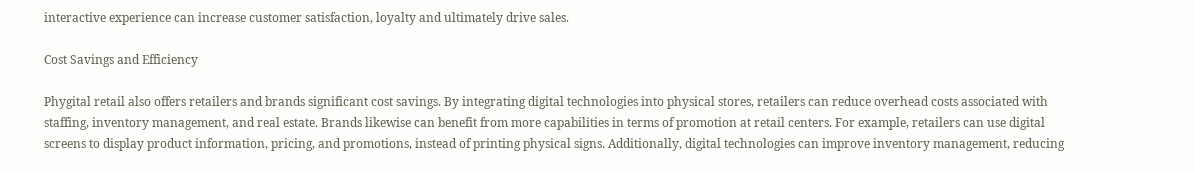interactive experience can increase customer satisfaction, loyalty and ultimately drive sales.

Cost Savings and Efficiency

Phygital retail also offers retailers and brands significant cost savings. By integrating digital technologies into physical stores, retailers can reduce overhead costs associated with staffing, inventory management, and real estate. Brands likewise can benefit from more capabilities in terms of promotion at retail centers. For example, retailers can use digital screens to display product information, pricing, and promotions, instead of printing physical signs. Additionally, digital technologies can improve inventory management, reducing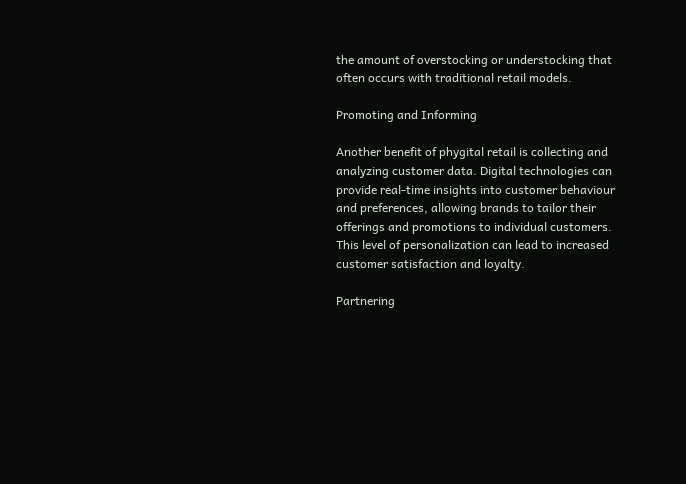the amount of overstocking or understocking that often occurs with traditional retail models.

Promoting and Informing

Another benefit of phygital retail is collecting and analyzing customer data. Digital technologies can provide real-time insights into customer behaviour and preferences, allowing brands to tailor their offerings and promotions to individual customers. This level of personalization can lead to increased customer satisfaction and loyalty.

Partnering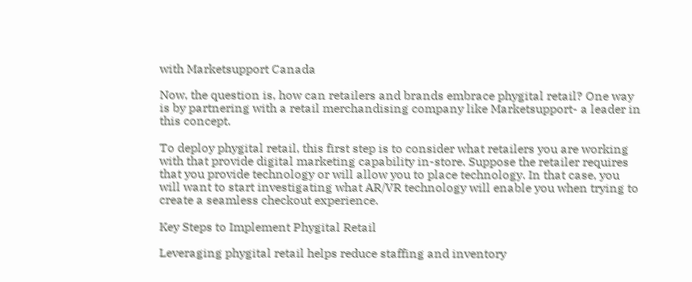with Marketsupport Canada

Now, the question is, how can retailers and brands embrace phygital retail? One way is by partnering with a retail merchandising company like Marketsupport- a leader in this concept.

To deploy phygital retail, this first step is to consider what retailers you are working with that provide digital marketing capability in-store. Suppose the retailer requires that you provide technology or will allow you to place technology. In that case, you will want to start investigating what AR/VR technology will enable you when trying to create a seamless checkout experience.

Key Steps to Implement Phygital Retail

Leveraging phygital retail helps reduce staffing and inventory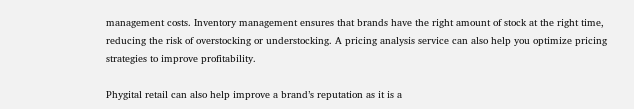management costs. Inventory management ensures that brands have the right amount of stock at the right time, reducing the risk of overstocking or understocking. A pricing analysis service can also help you optimize pricing strategies to improve profitability.

Phygital retail can also help improve a brand’s reputation as it is a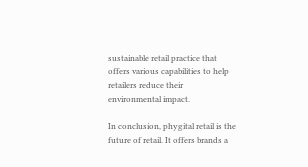sustainable retail practice that offers various capabilities to help retailers reduce their environmental impact.

In conclusion, phygital retail is the future of retail. It offers brands a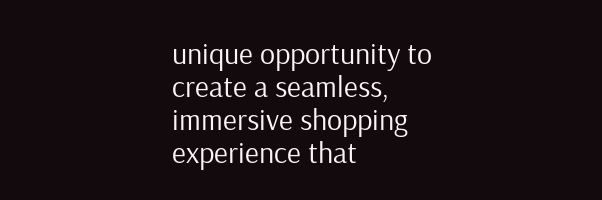unique opportunity to create a seamless, immersive shopping experience that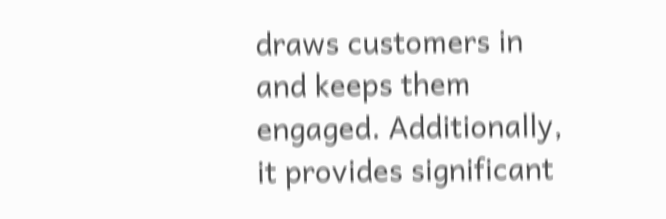draws customers in and keeps them engaged. Additionally, it provides significant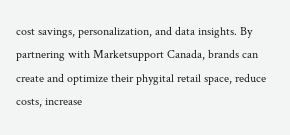cost savings, personalization, and data insights. By partnering with Marketsupport Canada, brands can create and optimize their phygital retail space, reduce costs, increase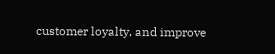customer loyalty, and improve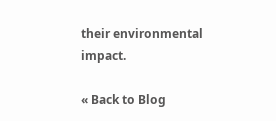their environmental impact.

« Back to Blog